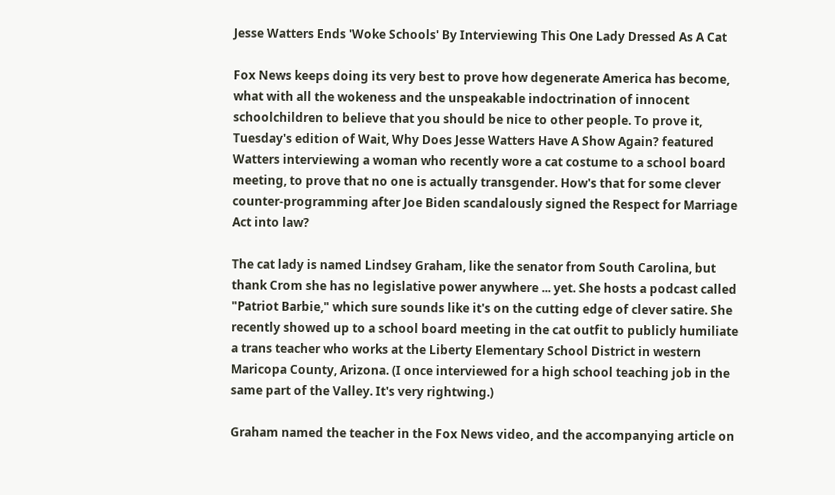Jesse Watters Ends 'Woke Schools' By Interviewing This One Lady Dressed As A Cat

Fox News keeps doing its very best to prove how degenerate America has become, what with all the wokeness and the unspeakable indoctrination of innocent schoolchildren to believe that you should be nice to other people. To prove it, Tuesday's edition of Wait, Why Does Jesse Watters Have A Show Again? featured Watters interviewing a woman who recently wore a cat costume to a school board meeting, to prove that no one is actually transgender. How's that for some clever counter-programming after Joe Biden scandalously signed the Respect for Marriage Act into law?

The cat lady is named Lindsey Graham, like the senator from South Carolina, but thank Crom she has no legislative power anywhere ... yet. She hosts a podcast called "Patriot Barbie," which sure sounds like it's on the cutting edge of clever satire. She recently showed up to a school board meeting in the cat outfit to publicly humiliate a trans teacher who works at the Liberty Elementary School District in western Maricopa County, Arizona. (I once interviewed for a high school teaching job in the same part of the Valley. It's very rightwing.)

Graham named the teacher in the Fox News video, and the accompanying article on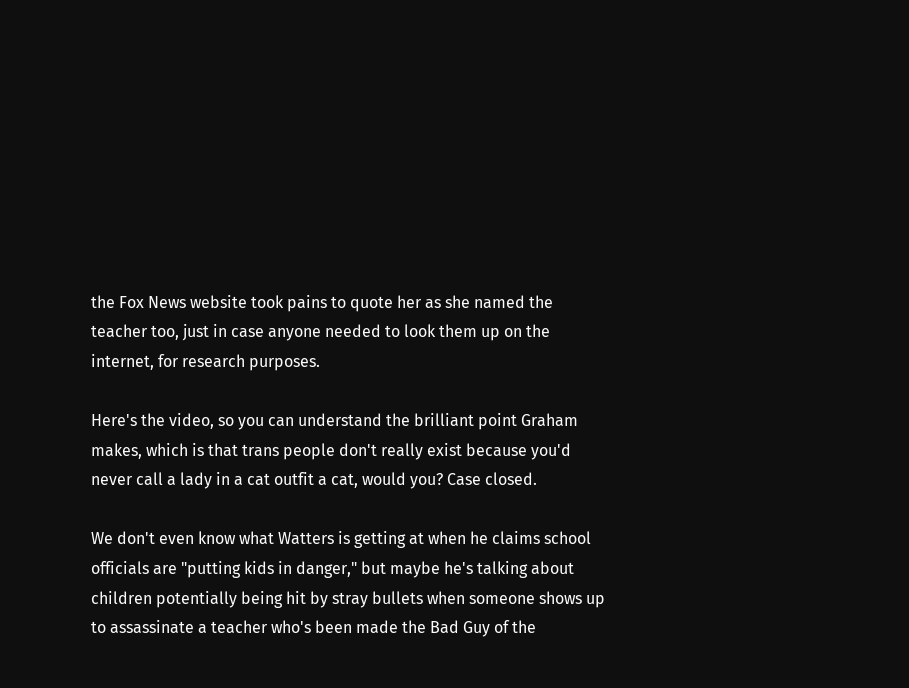the Fox News website took pains to quote her as she named the teacher too, just in case anyone needed to look them up on the internet, for research purposes.

Here's the video, so you can understand the brilliant point Graham makes, which is that trans people don't really exist because you'd never call a lady in a cat outfit a cat, would you? Case closed.

We don't even know what Watters is getting at when he claims school officials are "putting kids in danger," but maybe he's talking about children potentially being hit by stray bullets when someone shows up to assassinate a teacher who's been made the Bad Guy of the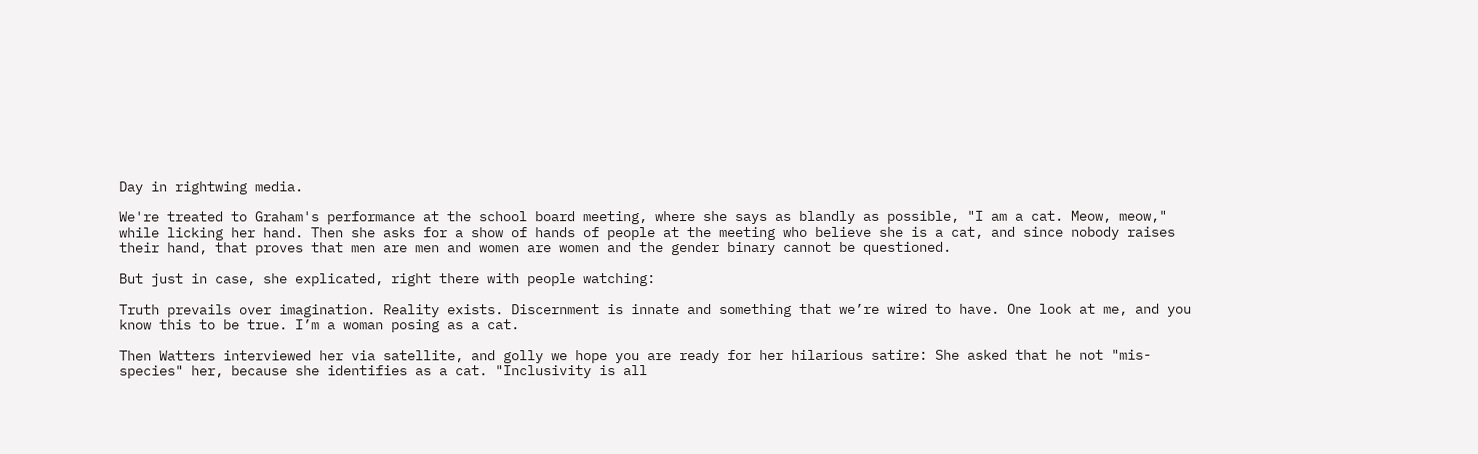Day in rightwing media.

We're treated to Graham's performance at the school board meeting, where she says as blandly as possible, "I am a cat. Meow, meow," while licking her hand. Then she asks for a show of hands of people at the meeting who believe she is a cat, and since nobody raises their hand, that proves that men are men and women are women and the gender binary cannot be questioned.

But just in case, she explicated, right there with people watching:

Truth prevails over imagination. Reality exists. Discernment is innate and something that we’re wired to have. One look at me, and you know this to be true. I’m a woman posing as a cat.

Then Watters interviewed her via satellite, and golly we hope you are ready for her hilarious satire: She asked that he not "mis-species" her, because she identifies as a cat. "Inclusivity is all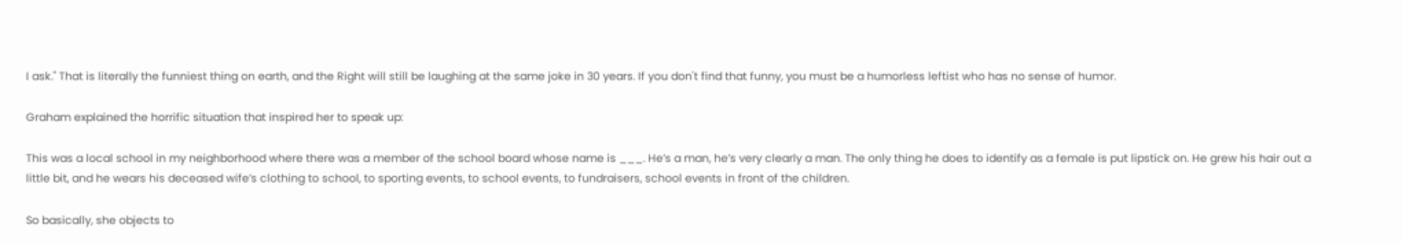I ask." That is literally the funniest thing on earth, and the Right will still be laughing at the same joke in 30 years. If you don't find that funny, you must be a humorless leftist who has no sense of humor.

Graham explained the horrific situation that inspired her to speak up:

This was a local school in my neighborhood where there was a member of the school board whose name is ___. He’s a man, he’s very clearly a man. The only thing he does to identify as a female is put lipstick on. He grew his hair out a little bit, and he wears his deceased wife’s clothing to school, to sporting events, to school events, to fundraisers, school events in front of the children.

So basically, she objects to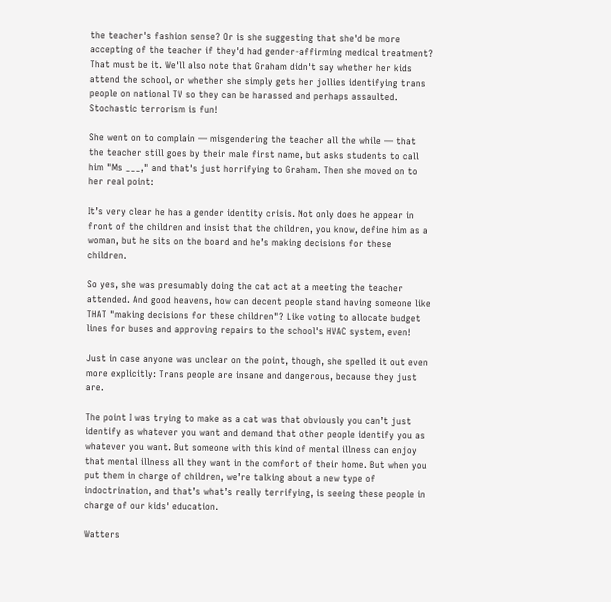the teacher's fashion sense? Or is she suggesting that she'd be more accepting of the teacher if they'd had gender-affirming medical treatment? That must be it. We'll also note that Graham didn't say whether her kids attend the school, or whether she simply gets her jollies identifying trans people on national TV so they can be harassed and perhaps assaulted. Stochastic terrorism is fun!

She went on to complain — misgendering the teacher all the while — that the teacher still goes by their male first name, but asks students to call him "Ms ___," and that's just horrifying to Graham. Then she moved on to her real point:

It’s very clear he has a gender identity crisis. Not only does he appear in front of the children and insist that the children, you know, define him as a woman, but he sits on the board and he’s making decisions for these children.

So yes, she was presumably doing the cat act at a meeting the teacher attended. And good heavens, how can decent people stand having someone like THAT "making decisions for these children"? Like voting to allocate budget lines for buses and approving repairs to the school's HVAC system, even!

Just in case anyone was unclear on the point, though, she spelled it out even more explicitly: Trans people are insane and dangerous, because they just are.

The point I was trying to make as a cat was that obviously you can’t just identify as whatever you want and demand that other people identify you as whatever you want. But someone with this kind of mental illness can enjoy that mental illness all they want in the comfort of their home. But when you put them in charge of children, we’re talking about a new type of indoctrination, and that’s what’s really terrifying, is seeing these people in charge of our kids' education.

Watters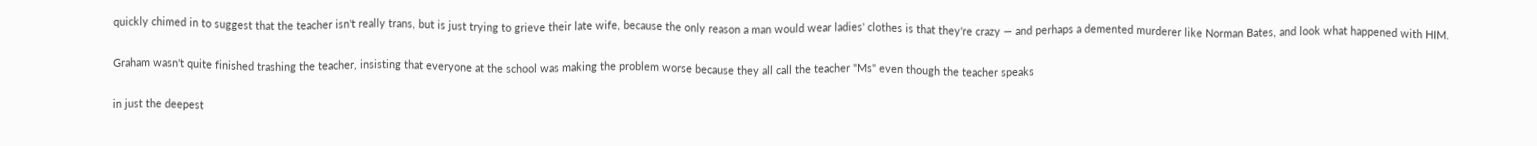quickly chimed in to suggest that the teacher isn't really trans, but is just trying to grieve their late wife, because the only reason a man would wear ladies' clothes is that they're crazy — and perhaps a demented murderer like Norman Bates, and look what happened with HIM.

Graham wasn't quite finished trashing the teacher, insisting that everyone at the school was making the problem worse because they all call the teacher "Ms" even though the teacher speaks

in just the deepest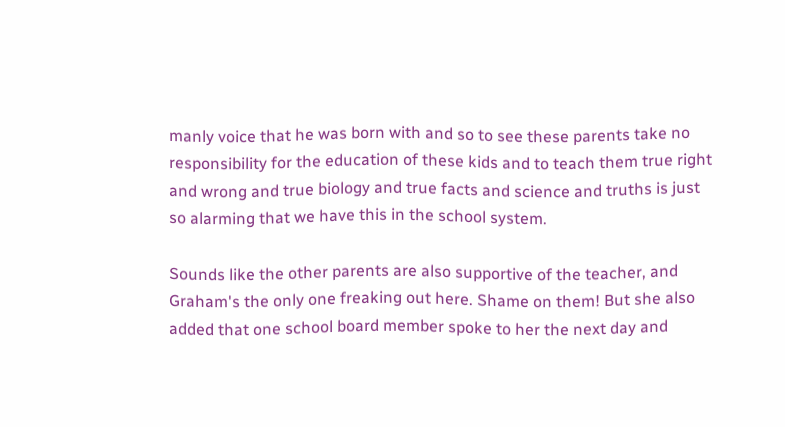manly voice that he was born with and so to see these parents take no responsibility for the education of these kids and to teach them true right and wrong and true biology and true facts and science and truths is just so alarming that we have this in the school system.

Sounds like the other parents are also supportive of the teacher, and Graham's the only one freaking out here. Shame on them! But she also added that one school board member spoke to her the next day and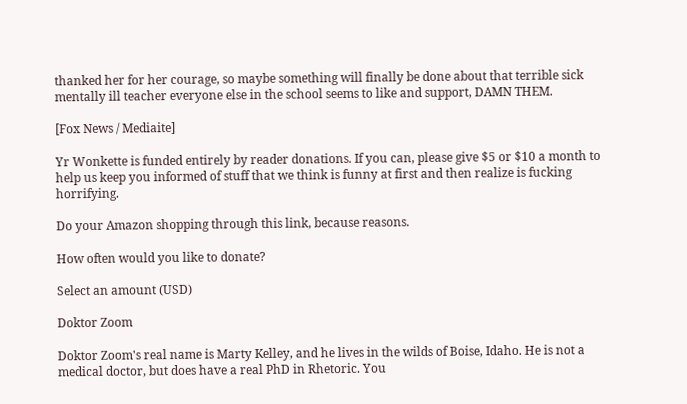thanked her for her courage, so maybe something will finally be done about that terrible sick mentally ill teacher everyone else in the school seems to like and support, DAMN THEM.

[Fox News / Mediaite]

Yr Wonkette is funded entirely by reader donations. If you can, please give $5 or $10 a month to help us keep you informed of stuff that we think is funny at first and then realize is fucking horrifying.

Do your Amazon shopping through this link, because reasons.

How often would you like to donate?

Select an amount (USD)

Doktor Zoom

Doktor Zoom's real name is Marty Kelley, and he lives in the wilds of Boise, Idaho. He is not a medical doctor, but does have a real PhD in Rhetoric. You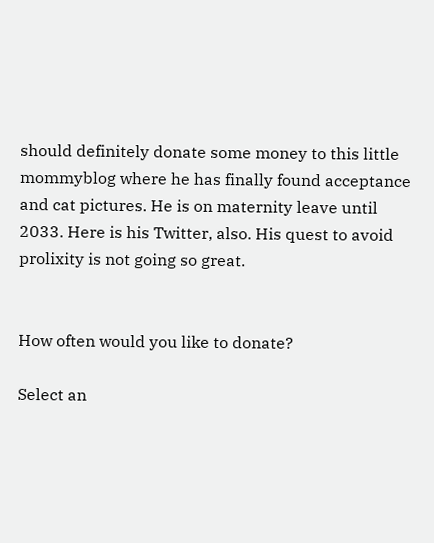should definitely donate some money to this little mommyblog where he has finally found acceptance and cat pictures. He is on maternity leave until 2033. Here is his Twitter, also. His quest to avoid prolixity is not going so great.


How often would you like to donate?

Select an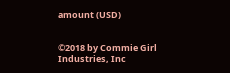amount (USD)


©2018 by Commie Girl Industries, Inc